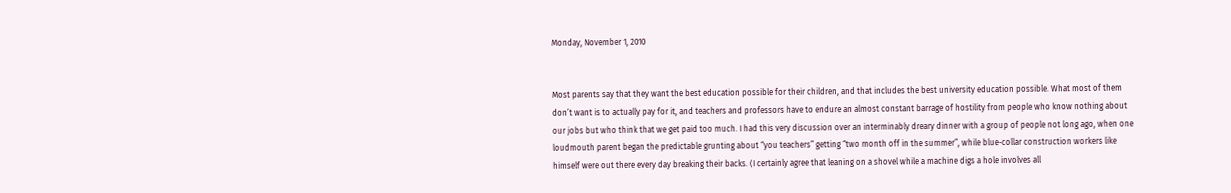Monday, November 1, 2010


Most parents say that they want the best education possible for their children, and that includes the best university education possible. What most of them don’t want is to actually pay for it, and teachers and professors have to endure an almost constant barrage of hostility from people who know nothing about our jobs but who think that we get paid too much. I had this very discussion over an interminably dreary dinner with a group of people not long ago, when one loudmouth parent began the predictable grunting about “you teachers” getting “two month off in the summer”, while blue-collar construction workers like himself were out there every day breaking their backs. (I certainly agree that leaning on a shovel while a machine digs a hole involves all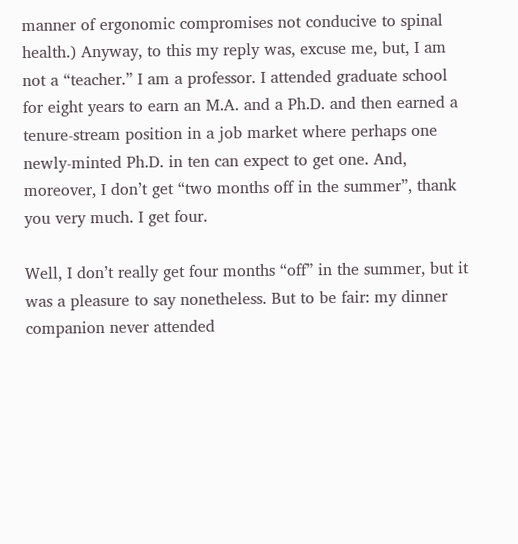manner of ergonomic compromises not conducive to spinal health.) Anyway, to this my reply was, excuse me, but, I am not a “teacher.” I am a professor. I attended graduate school for eight years to earn an M.A. and a Ph.D. and then earned a tenure-stream position in a job market where perhaps one newly-minted Ph.D. in ten can expect to get one. And, moreover, I don’t get “two months off in the summer”, thank you very much. I get four.

Well, I don’t really get four months “off” in the summer, but it was a pleasure to say nonetheless. But to be fair: my dinner companion never attended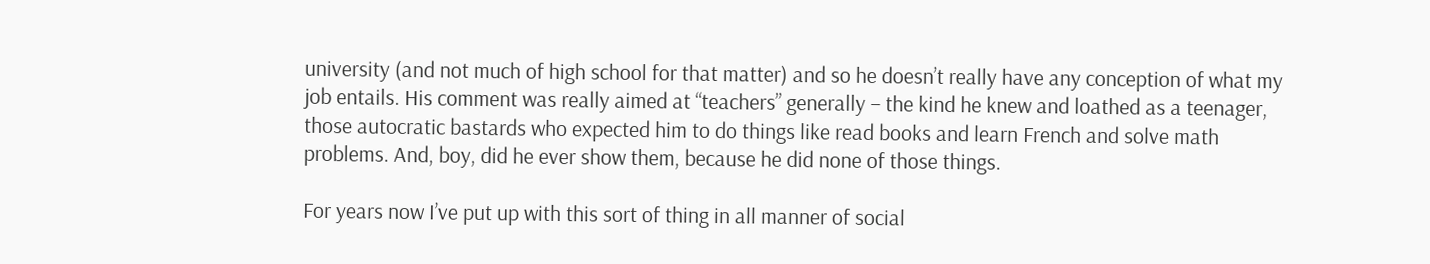university (and not much of high school for that matter) and so he doesn’t really have any conception of what my job entails. His comment was really aimed at “teachers” generally – the kind he knew and loathed as a teenager, those autocratic bastards who expected him to do things like read books and learn French and solve math problems. And, boy, did he ever show them, because he did none of those things.

For years now I’ve put up with this sort of thing in all manner of social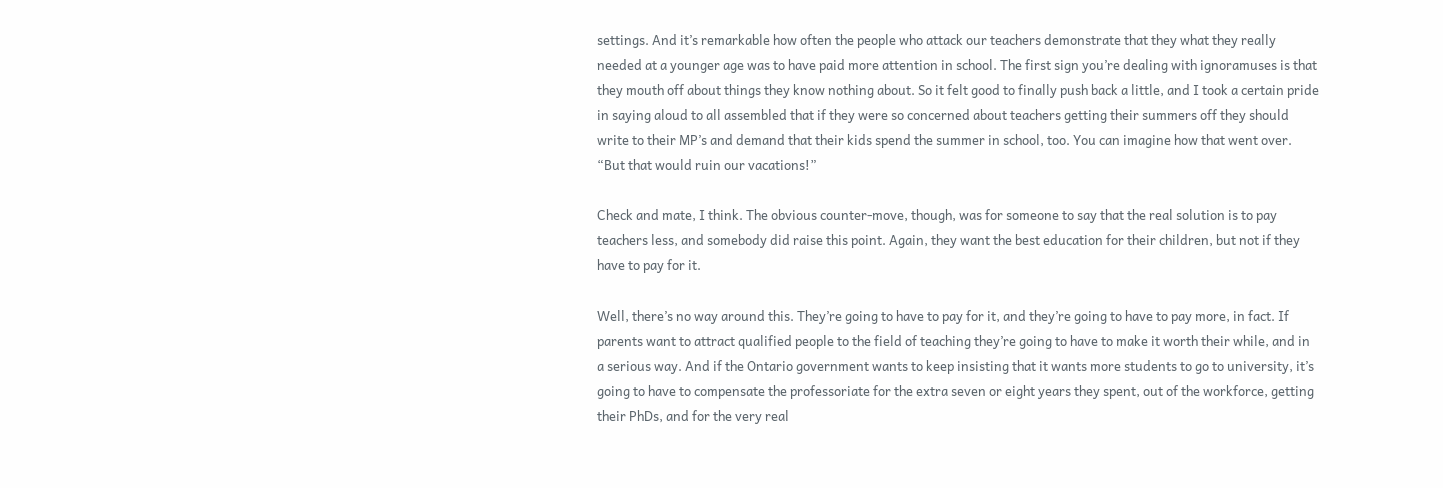settings. And it’s remarkable how often the people who attack our teachers demonstrate that they what they really needed at a younger age was to have paid more attention in school. The first sign you’re dealing with ignoramuses is that they mouth off about things they know nothing about. So it felt good to finally push back a little, and I took a certain pride in saying aloud to all assembled that if they were so concerned about teachers getting their summers off they should write to their MP’s and demand that their kids spend the summer in school, too. You can imagine how that went over. “But that would ruin our vacations!”

Check and mate, I think. The obvious counter-move, though, was for someone to say that the real solution is to pay teachers less, and somebody did raise this point. Again, they want the best education for their children, but not if they have to pay for it.

Well, there’s no way around this. They’re going to have to pay for it, and they’re going to have to pay more, in fact. If parents want to attract qualified people to the field of teaching they’re going to have to make it worth their while, and in a serious way. And if the Ontario government wants to keep insisting that it wants more students to go to university, it’s going to have to compensate the professoriate for the extra seven or eight years they spent, out of the workforce, getting their PhDs, and for the very real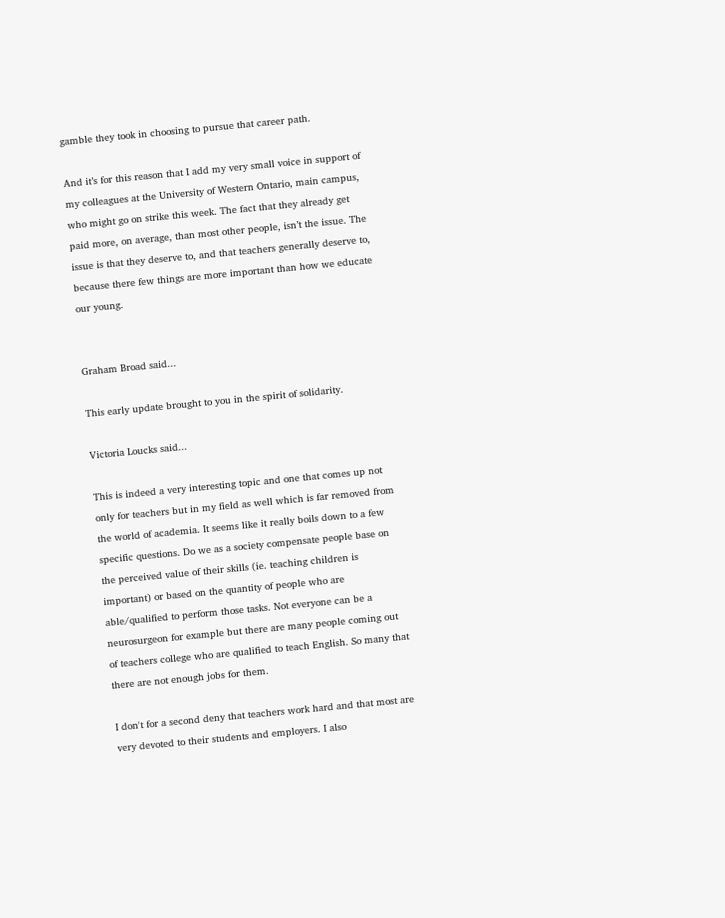gamble they took in choosing to pursue that career path.

And it’s for this reason that I add my very small voice in support of my colleagues at the University of Western Ontario, main campus, who might go on strike this week. The fact that they already get paid more, on average, than most other people, isn’t the issue. The issue is that they deserve to, and that teachers generally deserve to, because there few things are more important than how we educate our young.


Graham Broad said...

This early update brought to you in the spirit of solidarity.

Victoria Loucks said...

This is indeed a very interesting topic and one that comes up not only for teachers but in my field as well which is far removed from the world of academia. It seems like it really boils down to a few specific questions. Do we as a society compensate people base on the perceived value of their skills (ie. teaching children is important) or based on the quantity of people who are able/qualified to perform those tasks. Not everyone can be a neurosurgeon for example but there are many people coming out of teachers college who are qualified to teach English. So many that there are not enough jobs for them.

I don't for a second deny that teachers work hard and that most are very devoted to their students and employers. I also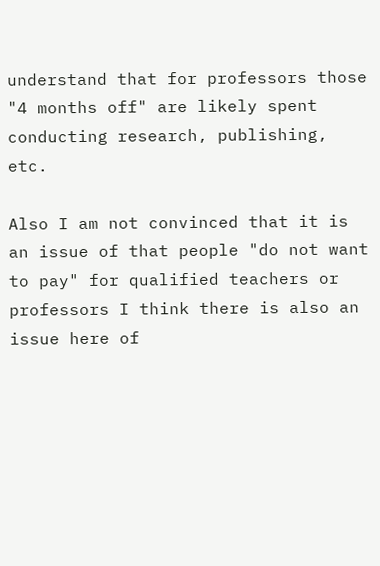understand that for professors those "4 months off" are likely spent conducting research, publishing, etc.

Also I am not convinced that it is an issue of that people "do not want to pay" for qualified teachers or professors I think there is also an issue here of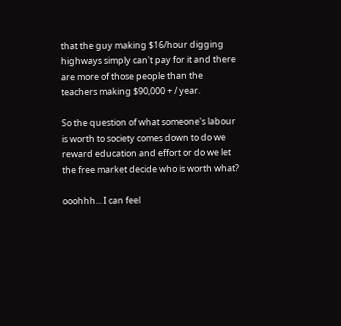that the guy making $16/hour digging highways simply can't pay for it and there are more of those people than the teachers making $90,000 + / year.

So the question of what someone's labour is worth to society comes down to do we reward education and effort or do we let the free market decide who is worth what?

ooohhh... I can feel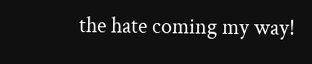the hate coming my way!